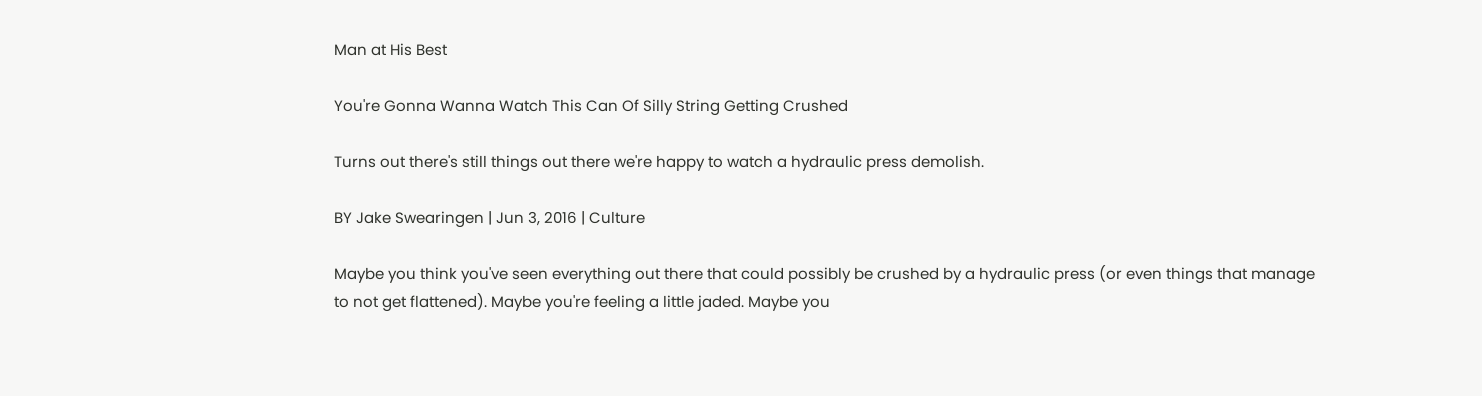Man at His Best

You're Gonna Wanna Watch This Can Of Silly String Getting Crushed

Turns out there's still things out there we're happy to watch a hydraulic press demolish.

BY Jake Swearingen | Jun 3, 2016 | Culture

Maybe you think you've seen everything out there that could possibly be crushed by a hydraulic press (or even things that manage to not get flattened). Maybe you're feeling a little jaded. Maybe you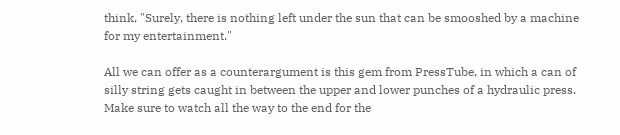think, "Surely, there is nothing left under the sun that can be smooshed by a machine for my entertainment."

All we can offer as a counterargument is this gem from PressTube, in which a can of silly string gets caught in between the upper and lower punches of a hydraulic press. Make sure to watch all the way to the end for the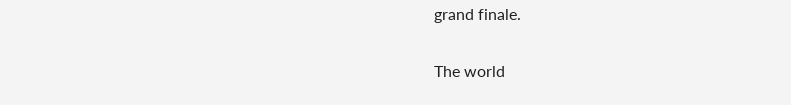grand finale.

The world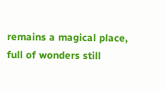remains a magical place, full of wonders still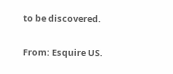to be discovered.

From: Esquire US.